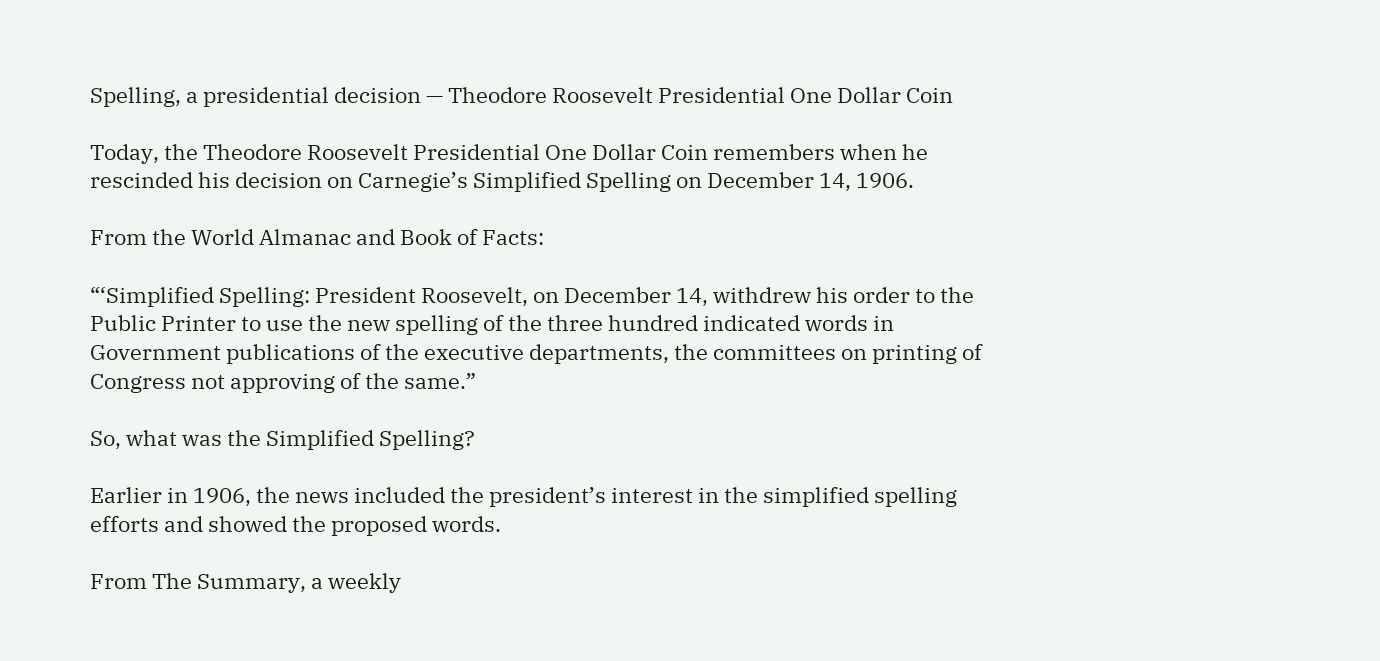Spelling, a presidential decision — Theodore Roosevelt Presidential One Dollar Coin

Today, the Theodore Roosevelt Presidential One Dollar Coin remembers when he rescinded his decision on Carnegie’s Simplified Spelling on December 14, 1906.

From the World Almanac and Book of Facts:

“‘Simplified Spelling: President Roosevelt, on December 14, withdrew his order to the Public Printer to use the new spelling of the three hundred indicated words in Government publications of the executive departments, the committees on printing of Congress not approving of the same.”

So, what was the Simplified Spelling?

Earlier in 1906, the news included the president’s interest in the simplified spelling efforts and showed the proposed words.

From The Summary, a weekly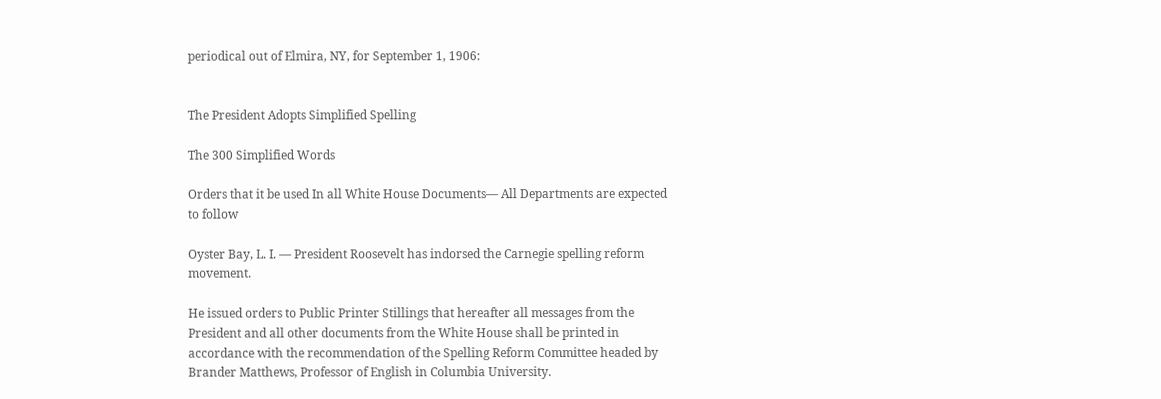periodical out of Elmira, NY, for September 1, 1906:


The President Adopts Simplified Spelling

The 300 Simplified Words

Orders that it be used In all White House Documents— All Departments are expected to follow

Oyster Bay, L. I. — President Roosevelt has indorsed the Carnegie spelling reform movement.

He issued orders to Public Printer Stillings that hereafter all messages from the President and all other documents from the White House shall be printed in accordance with the recommendation of the Spelling Reform Committee headed by Brander Matthews, Professor of English in Columbia University.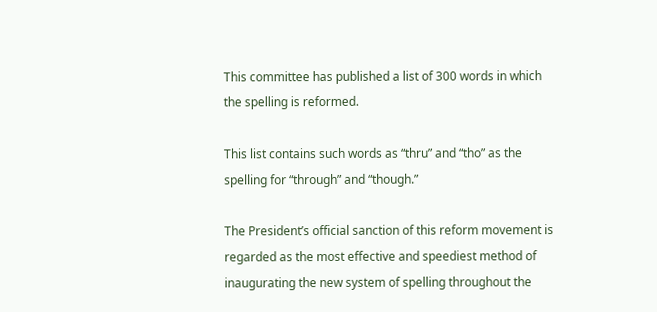This committee has published a list of 300 words in which the spelling is reformed.

This list contains such words as “thru” and “tho” as the spelling for “through” and “though.”

The President’s official sanction of this reform movement is regarded as the most effective and speediest method of inaugurating the new system of spelling throughout the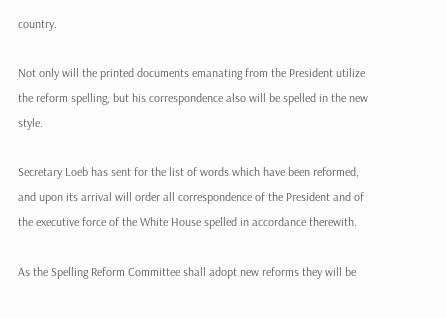country.

Not only will the printed documents emanating from the President utilize the reform spelling, but his correspondence also will be spelled in the new style.

Secretary Loeb has sent for the list of words which have been reformed, and upon its arrival will order all correspondence of the President and of the executive force of the White House spelled in accordance therewith.

As the Spelling Reform Committee shall adopt new reforms they will be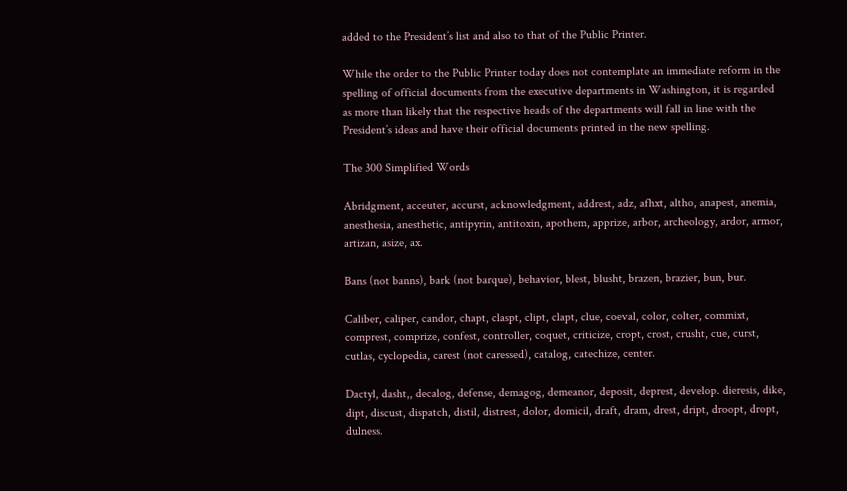added to the President’s list and also to that of the Public Printer.

While the order to the Public Printer today does not contemplate an immediate reform in the spelling of official documents from the executive departments in Washington, it is regarded as more than likely that the respective heads of the departments will fall in line with the President’s ideas and have their official documents printed in the new spelling.

The 300 Simplified Words

Abridgment, acceuter, accurst, acknowledgment, addrest, adz, afhxt, altho, anapest, anemia, anesthesia, anesthetic, antipyrin, antitoxin, apothem, apprize, arbor, archeology, ardor, armor, artizan, asize, ax.

Bans (not banns), bark (not barque), behavior, blest, blusht, brazen, brazier, bun, bur.

Caliber, caliper, candor, chapt, claspt, clipt, clapt, clue, coeval, color, colter, commixt, comprest, comprize, confest, controller, coquet, criticize, cropt, crost, crusht, cue, curst, cutlas, cyclopedia, carest (not caressed), catalog, catechize, center.

Dactyl, dasht,, decalog, defense, demagog, demeanor, deposit, deprest, develop. dieresis, dike, dipt, discust, dispatch, distil, distrest, dolor, domicil, draft, dram, drest, dript, droopt, dropt, dulness.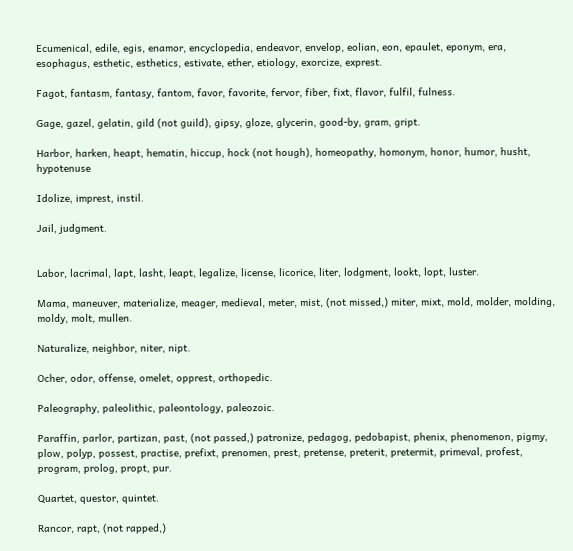Ecumenical, edile, egis, enamor, encyclopedia, endeavor, envelop, eolian, eon, epaulet, eponym, era, esophagus, esthetic, esthetics, estivate, ether, etiology, exorcize, exprest.

Fagot, fantasm, fantasy, fantom, favor, favorite, fervor, fiber, fixt, flavor, fulfil, fulness.

Gage, gazel, gelatin, gild (not guild), gipsy, gloze, glycerin, good-by, gram, gript.

Harbor, harken, heapt, hematin, hiccup, hock (not hough), homeopathy, homonym, honor, humor, husht, hypotenuse

Idolize, imprest, instil.

Jail, judgment.


Labor, lacrimal, lapt, lasht, leapt, legalize, license, licorice, liter, lodgment, lookt, lopt, luster.

Mama, maneuver, materialize, meager, medieval, meter, mist, (not missed,) miter, mixt, mold, molder, molding, moldy, molt, mullen.

Naturalize, neighbor, niter, nipt.

Ocher, odor, offense, omelet, opprest, orthopedic.

Paleography, paleolithic, paleontology, paleozoic.

Paraffin, parlor, partizan, past, (not passed,) patronize, pedagog, pedobapist, phenix, phenomenon, pigmy, plow, polyp, possest, practise, prefixt, prenomen, prest, pretense, preterit, pretermit, primeval, profest, program, prolog, propt, pur.

Quartet, questor, quintet.

Rancor, rapt, (not rapped,)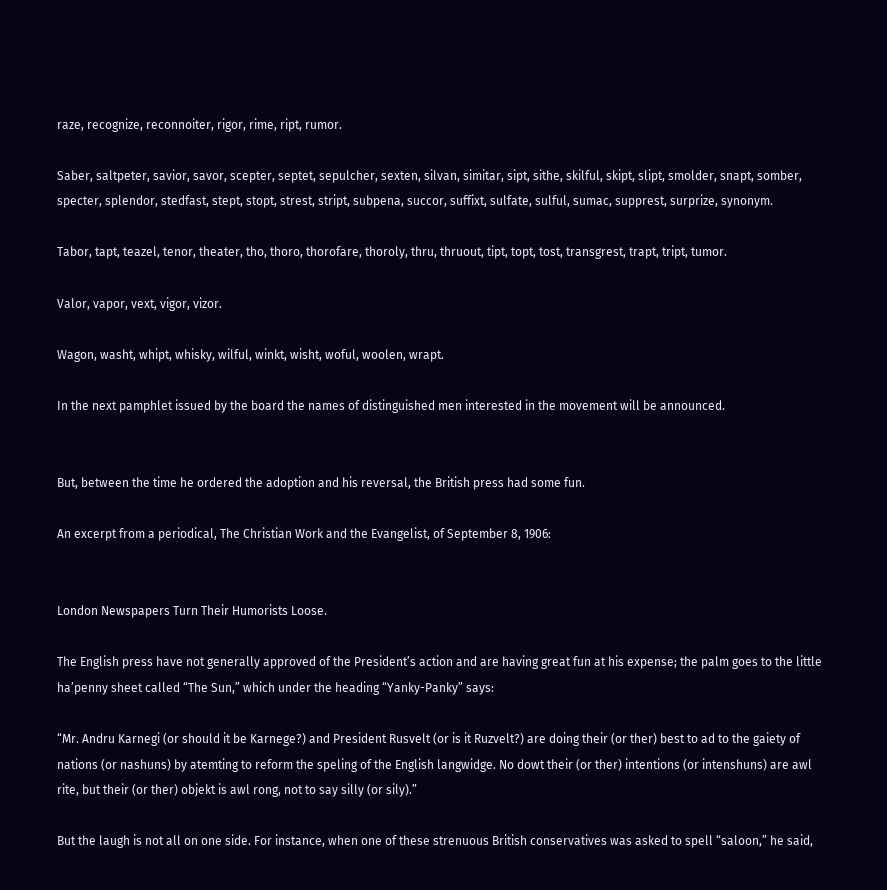raze, recognize, reconnoiter, rigor, rime, ript, rumor.

Saber, saltpeter, savior, savor, scepter, septet, sepulcher, sexten, silvan, simitar, sipt, sithe, skilful, skipt, slipt, smolder, snapt, somber, specter, splendor, stedfast, stept, stopt, strest, stript, subpena, succor, suffixt, sulfate, sulful, sumac, supprest, surprize, synonym.

Tabor, tapt, teazel, tenor, theater, tho, thoro, thorofare, thoroly, thru, thruout, tipt, topt, tost, transgrest, trapt, tript, tumor.

Valor, vapor, vext, vigor, vizor.

Wagon, washt, whipt, whisky, wilful, winkt, wisht, woful, woolen, wrapt.

In the next pamphlet issued by the board the names of distinguished men interested in the movement will be announced.


But, between the time he ordered the adoption and his reversal, the British press had some fun.

An excerpt from a periodical, The Christian Work and the Evangelist, of September 8, 1906:


London Newspapers Turn Their Humorists Loose.

The English press have not generally approved of the President’s action and are having great fun at his expense; the palm goes to the little ha’penny sheet called “The Sun,” which under the heading “Yanky-Panky” says:

“Mr. Andru Karnegi (or should it be Karnege?) and President Rusvelt (or is it Ruzvelt?) are doing their (or ther) best to ad to the gaiety of nations (or nashuns) by atemting to reform the speling of the English langwidge. No dowt their (or ther) intentions (or intenshuns) are awl rite, but their (or ther) objekt is awl rong, not to say silly (or sily).”

But the laugh is not all on one side. For instance, when one of these strenuous British conservatives was asked to spell “saloon,” he said,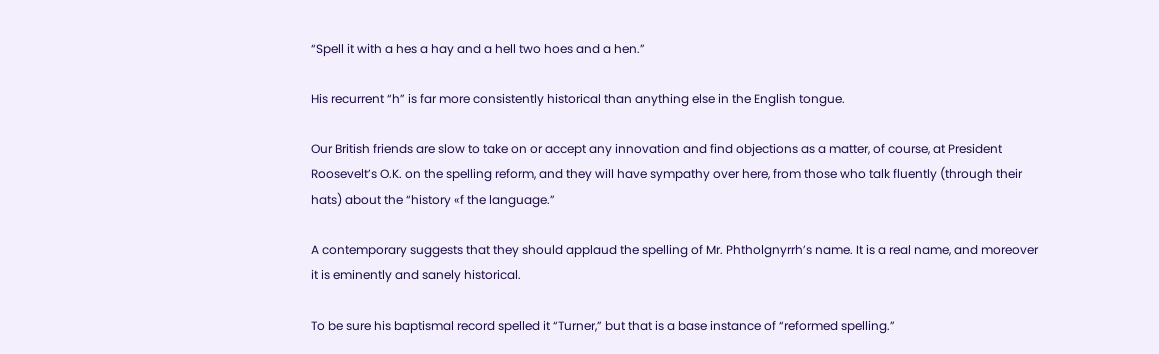“Spell it with a hes a hay and a hell two hoes and a hen.”

His recurrent “h” is far more consistently historical than anything else in the English tongue.

Our British friends are slow to take on or accept any innovation and find objections as a matter, of course, at President Roosevelt’s O.K. on the spelling reform, and they will have sympathy over here, from those who talk fluently (through their hats) about the “history «f the language.”

A contemporary suggests that they should applaud the spelling of Mr. Phtholgnyrrh’s name. It is a real name, and moreover it is eminently and sanely historical.

To be sure his baptismal record spelled it “Turner,” but that is a base instance of “reformed spelling.”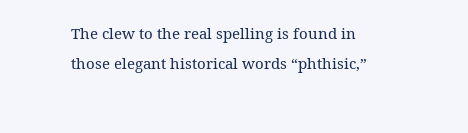The clew to the real spelling is found in those elegant historical words “phthisic,”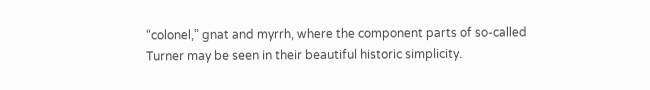“colonel,” gnat and myrrh, where the component parts of so-called Turner may be seen in their beautiful historic simplicity.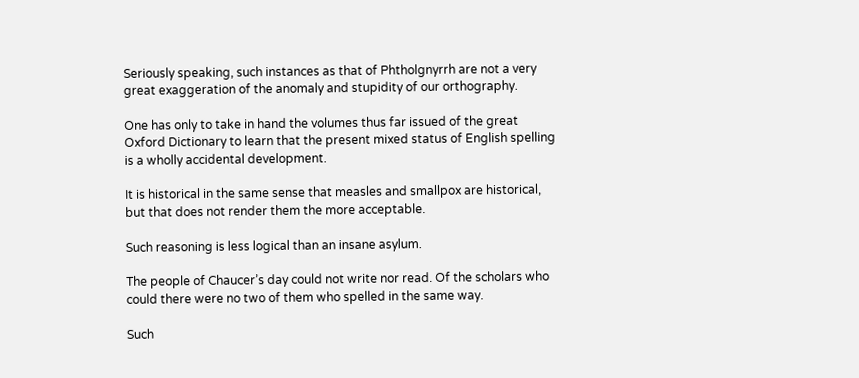Seriously speaking, such instances as that of Phtholgnyrrh are not a very great exaggeration of the anomaly and stupidity of our orthography.

One has only to take in hand the volumes thus far issued of the great Oxford Dictionary to learn that the present mixed status of English spelling is a wholly accidental development.

It is historical in the same sense that measles and smallpox are historical, but that does not render them the more acceptable.

Such reasoning is less logical than an insane asylum.

The people of Chaucer’s day could not write nor read. Of the scholars who could there were no two of them who spelled in the same way.

Such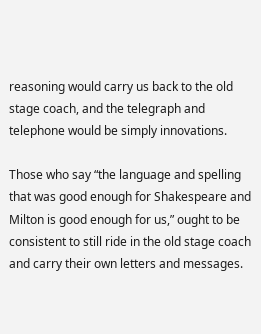reasoning would carry us back to the old stage coach, and the telegraph and telephone would be simply innovations.

Those who say “the language and spelling that was good enough for Shakespeare and Milton is good enough for us,” ought to be consistent to still ride in the old stage coach and carry their own letters and messages.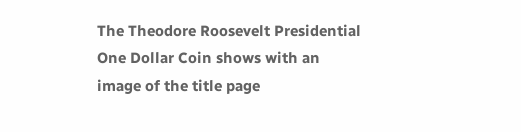The Theodore Roosevelt Presidential One Dollar Coin shows with an image of the title page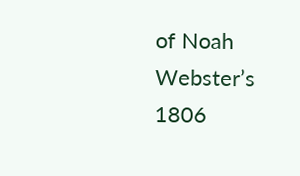of Noah Webster’s 1806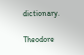dictionary.

Theodore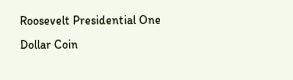Roosevelt Presidential One Dollar Coin